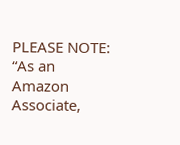PLEASE NOTE: “As an Amazon Associate,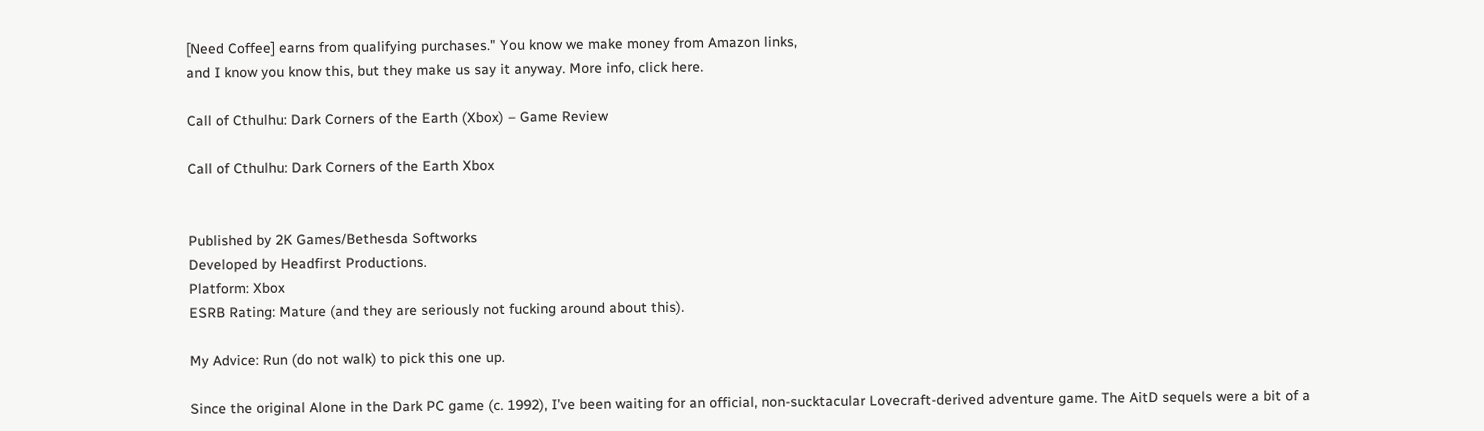[Need Coffee] earns from qualifying purchases." You know we make money from Amazon links,
and I know you know this, but they make us say it anyway. More info, click here.

Call of Cthulhu: Dark Corners of the Earth (Xbox) – Game Review

Call of Cthulhu: Dark Corners of the Earth Xbox


Published by 2K Games/Bethesda Softworks
Developed by Headfirst Productions.
Platform: Xbox
ESRB Rating: Mature (and they are seriously not fucking around about this).

My Advice: Run (do not walk) to pick this one up.

Since the original Alone in the Dark PC game (c. 1992), I’ve been waiting for an official, non-sucktacular Lovecraft-derived adventure game. The AitD sequels were a bit of a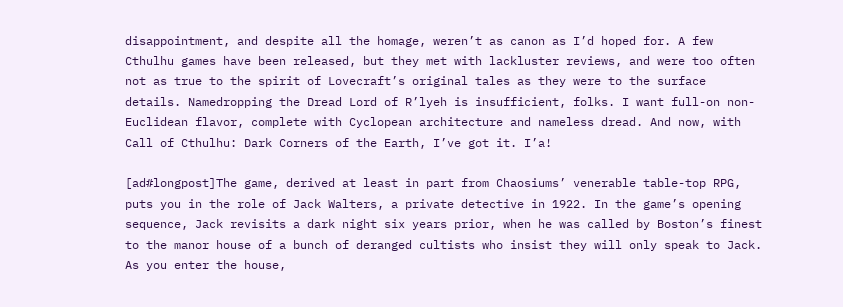disappointment, and despite all the homage, weren’t as canon as I’d hoped for. A few Cthulhu games have been released, but they met with lackluster reviews, and were too often not as true to the spirit of Lovecraft’s original tales as they were to the surface details. Namedropping the Dread Lord of R’lyeh is insufficient, folks. I want full-on non-Euclidean flavor, complete with Cyclopean architecture and nameless dread. And now, with Call of Cthulhu: Dark Corners of the Earth, I’ve got it. I’a!

[ad#longpost]The game, derived at least in part from Chaosiums’ venerable table-top RPG, puts you in the role of Jack Walters, a private detective in 1922. In the game’s opening sequence, Jack revisits a dark night six years prior, when he was called by Boston’s finest to the manor house of a bunch of deranged cultists who insist they will only speak to Jack. As you enter the house,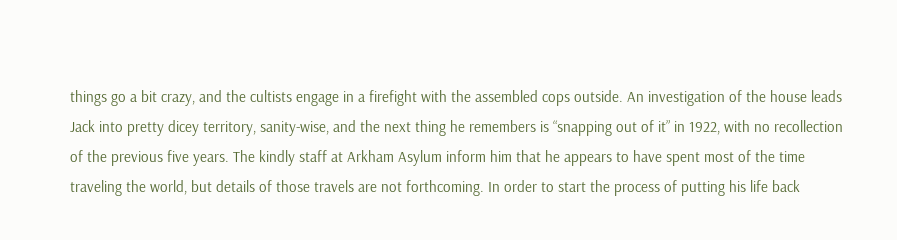things go a bit crazy, and the cultists engage in a firefight with the assembled cops outside. An investigation of the house leads Jack into pretty dicey territory, sanity-wise, and the next thing he remembers is “snapping out of it” in 1922, with no recollection of the previous five years. The kindly staff at Arkham Asylum inform him that he appears to have spent most of the time traveling the world, but details of those travels are not forthcoming. In order to start the process of putting his life back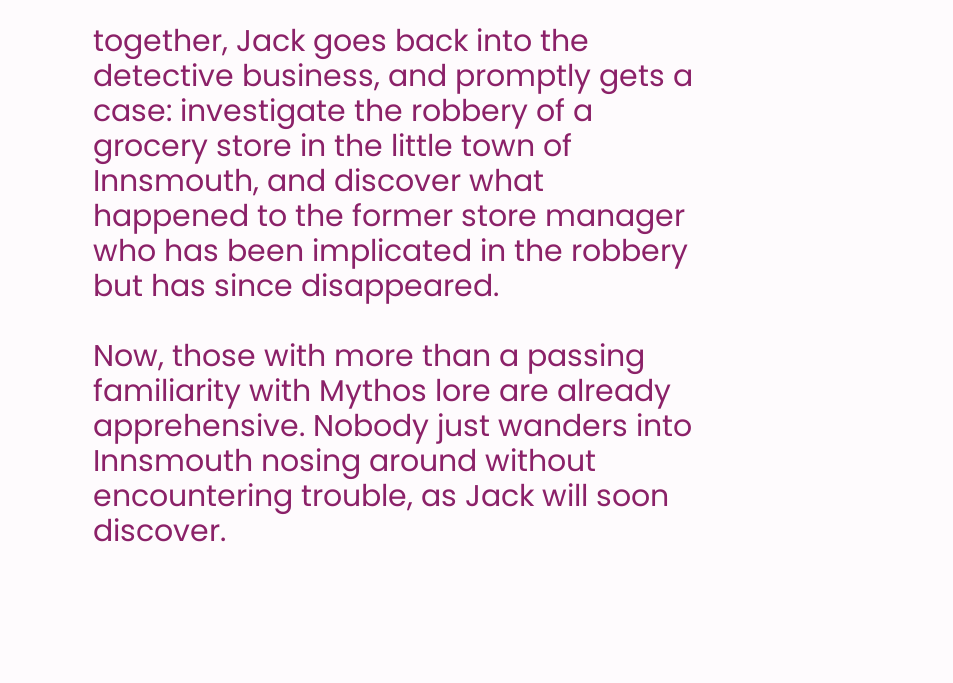together, Jack goes back into the detective business, and promptly gets a case: investigate the robbery of a grocery store in the little town of Innsmouth, and discover what happened to the former store manager who has been implicated in the robbery but has since disappeared.

Now, those with more than a passing familiarity with Mythos lore are already apprehensive. Nobody just wanders into Innsmouth nosing around without encountering trouble, as Jack will soon discover.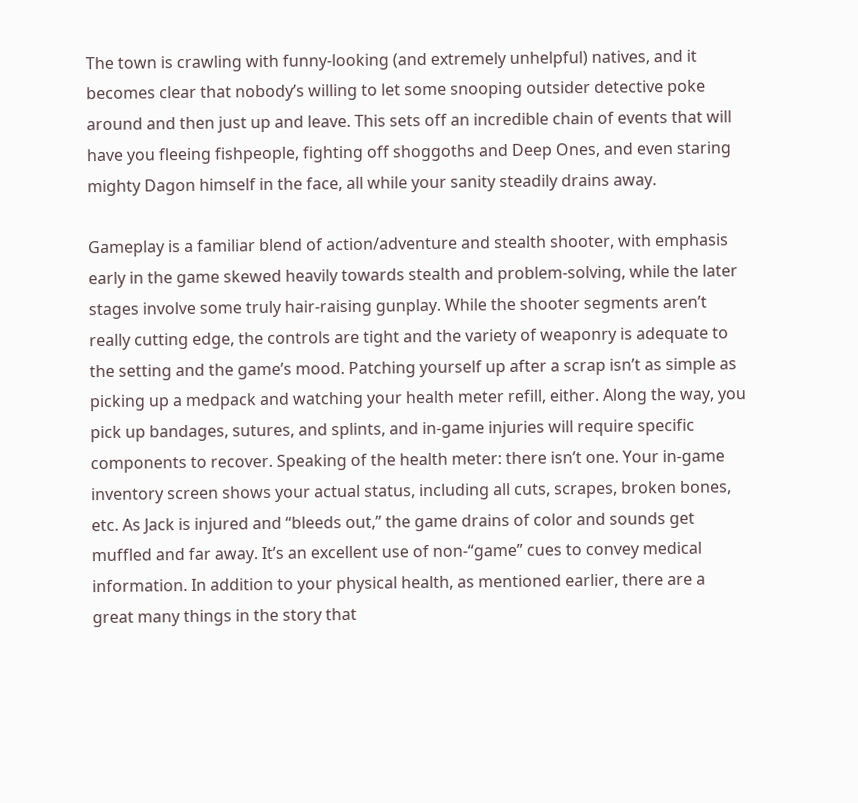The town is crawling with funny-looking (and extremely unhelpful) natives, and it becomes clear that nobody’s willing to let some snooping outsider detective poke around and then just up and leave. This sets off an incredible chain of events that will have you fleeing fishpeople, fighting off shoggoths and Deep Ones, and even staring mighty Dagon himself in the face, all while your sanity steadily drains away.

Gameplay is a familiar blend of action/adventure and stealth shooter, with emphasis early in the game skewed heavily towards stealth and problem-solving, while the later stages involve some truly hair-raising gunplay. While the shooter segments aren’t really cutting edge, the controls are tight and the variety of weaponry is adequate to the setting and the game’s mood. Patching yourself up after a scrap isn’t as simple as picking up a medpack and watching your health meter refill, either. Along the way, you pick up bandages, sutures, and splints, and in-game injuries will require specific components to recover. Speaking of the health meter: there isn’t one. Your in-game inventory screen shows your actual status, including all cuts, scrapes, broken bones, etc. As Jack is injured and “bleeds out,” the game drains of color and sounds get muffled and far away. It’s an excellent use of non-“game” cues to convey medical information. In addition to your physical health, as mentioned earlier, there are a great many things in the story that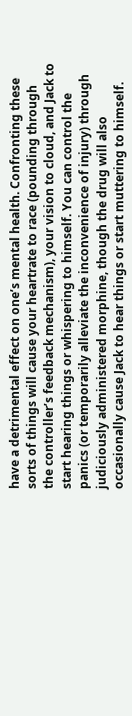have a detrimental effect on one’s mental health. Confronting these sorts of things will cause your heartrate to race (pounding through the controller’s feedback mechanism), your vision to cloud, and Jack to start hearing things or whispering to himself. You can control the panics (or temporarily alleviate the inconvenience of injury) through judiciously administered morphine, though the drug will also occasionally cause Jack to hear things or start muttering to himself.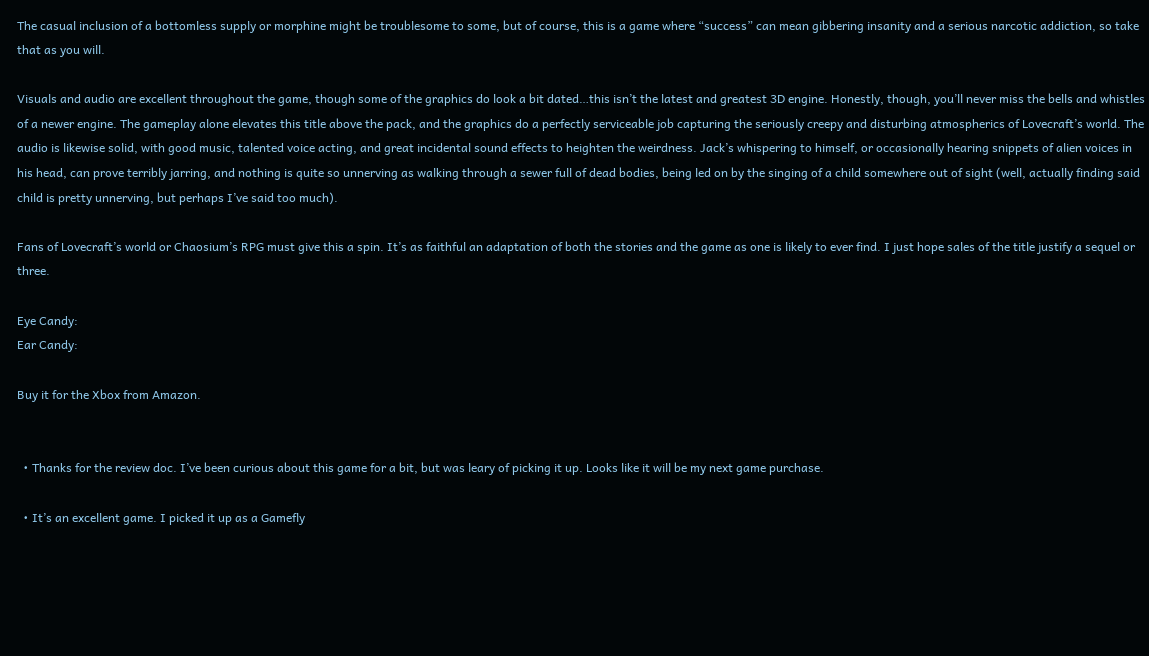The casual inclusion of a bottomless supply or morphine might be troublesome to some, but of course, this is a game where “success” can mean gibbering insanity and a serious narcotic addiction, so take that as you will.

Visuals and audio are excellent throughout the game, though some of the graphics do look a bit dated…this isn’t the latest and greatest 3D engine. Honestly, though, you’ll never miss the bells and whistles of a newer engine. The gameplay alone elevates this title above the pack, and the graphics do a perfectly serviceable job capturing the seriously creepy and disturbing atmospherics of Lovecraft’s world. The audio is likewise solid, with good music, talented voice acting, and great incidental sound effects to heighten the weirdness. Jack’s whispering to himself, or occasionally hearing snippets of alien voices in his head, can prove terribly jarring, and nothing is quite so unnerving as walking through a sewer full of dead bodies, being led on by the singing of a child somewhere out of sight (well, actually finding said child is pretty unnerving, but perhaps I’ve said too much).

Fans of Lovecraft’s world or Chaosium’s RPG must give this a spin. It’s as faithful an adaptation of both the stories and the game as one is likely to ever find. I just hope sales of the title justify a sequel or three.

Eye Candy:
Ear Candy:

Buy it for the Xbox from Amazon.


  • Thanks for the review doc. I’ve been curious about this game for a bit, but was leary of picking it up. Looks like it will be my next game purchase.

  • It’s an excellent game. I picked it up as a Gamefly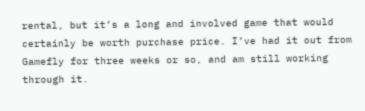rental, but it’s a long and involved game that would certainly be worth purchase price. I’ve had it out from Gamefly for three weeks or so, and am still working through it.